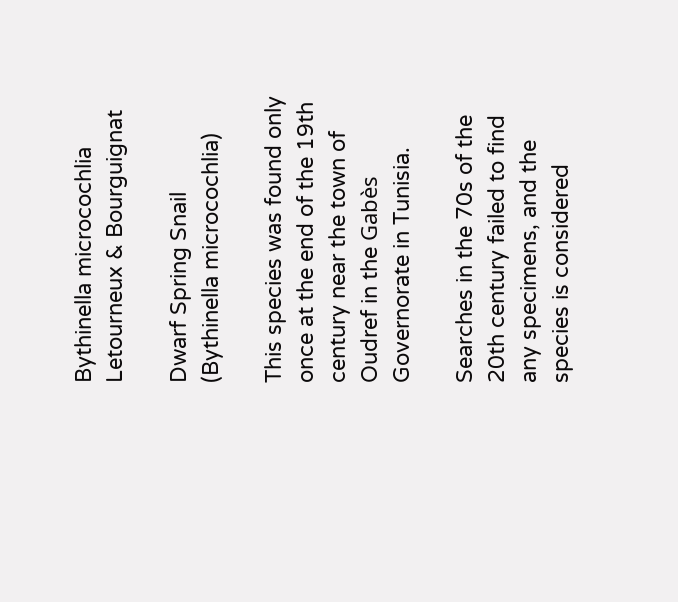Bythinella microcochlia Letourneux & Bourguignat

Dwarf Spring Snail (Bythinella microcochlia)

This species was found only once at the end of the 19th century near the town of Oudref in the Gabès Governorate in Tunisia.

Searches in the 70s of the 20th century failed to find any specimens, and the species is considered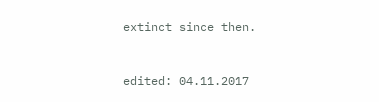extinct since then.


edited: 04.11.2017